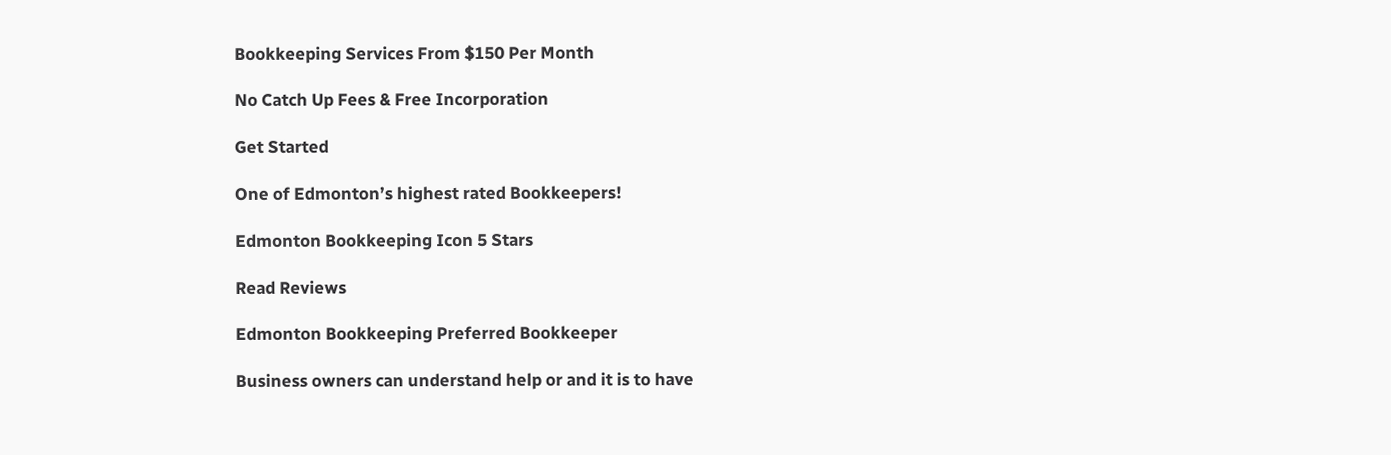Bookkeeping Services From $150 Per Month

No Catch Up Fees & Free Incorporation

Get Started

One of Edmonton’s highest rated Bookkeepers!

Edmonton Bookkeeping Icon 5 Stars

Read Reviews

Edmonton Bookkeeping Preferred Bookkeeper

Business owners can understand help or and it is to have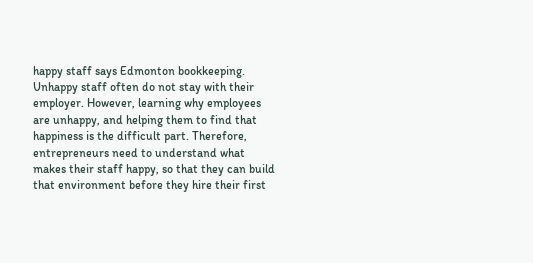happy staff says Edmonton bookkeeping. Unhappy staff often do not stay with their employer. However, learning why employees are unhappy, and helping them to find that happiness is the difficult part. Therefore, entrepreneurs need to understand what makes their staff happy, so that they can build that environment before they hire their first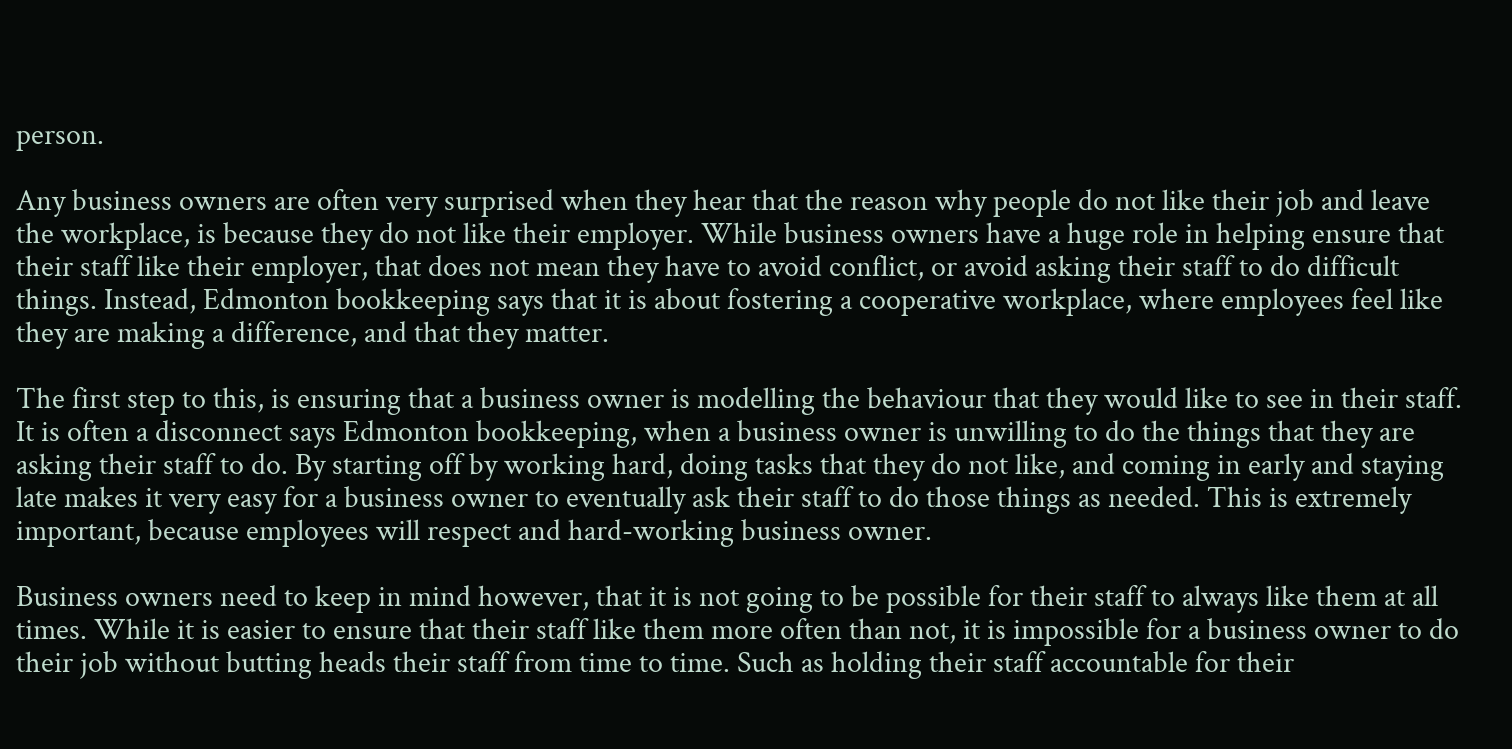person.

Any business owners are often very surprised when they hear that the reason why people do not like their job and leave the workplace, is because they do not like their employer. While business owners have a huge role in helping ensure that their staff like their employer, that does not mean they have to avoid conflict, or avoid asking their staff to do difficult things. Instead, Edmonton bookkeeping says that it is about fostering a cooperative workplace, where employees feel like they are making a difference, and that they matter.

The first step to this, is ensuring that a business owner is modelling the behaviour that they would like to see in their staff. It is often a disconnect says Edmonton bookkeeping, when a business owner is unwilling to do the things that they are asking their staff to do. By starting off by working hard, doing tasks that they do not like, and coming in early and staying late makes it very easy for a business owner to eventually ask their staff to do those things as needed. This is extremely important, because employees will respect and hard-working business owner.

Business owners need to keep in mind however, that it is not going to be possible for their staff to always like them at all times. While it is easier to ensure that their staff like them more often than not, it is impossible for a business owner to do their job without butting heads their staff from time to time. Such as holding their staff accountable for their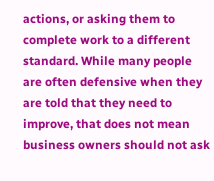actions, or asking them to complete work to a different standard. While many people are often defensive when they are told that they need to improve, that does not mean business owners should not ask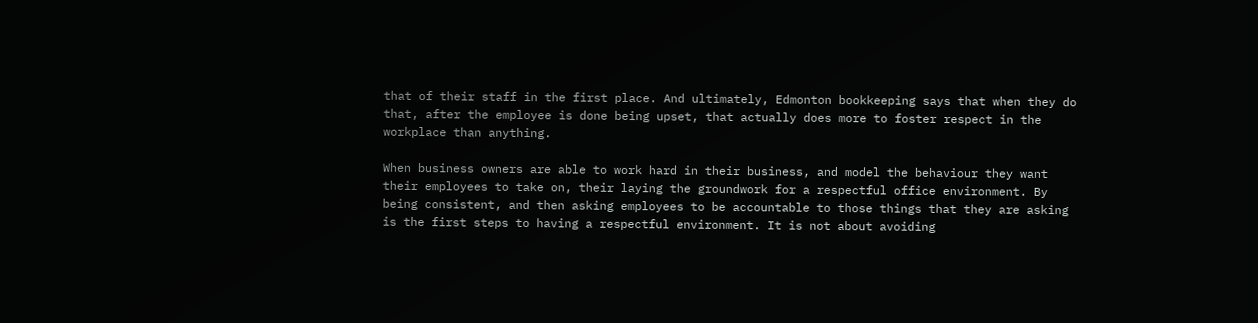that of their staff in the first place. And ultimately, Edmonton bookkeeping says that when they do that, after the employee is done being upset, that actually does more to foster respect in the workplace than anything.

When business owners are able to work hard in their business, and model the behaviour they want their employees to take on, their laying the groundwork for a respectful office environment. By being consistent, and then asking employees to be accountable to those things that they are asking is the first steps to having a respectful environment. It is not about avoiding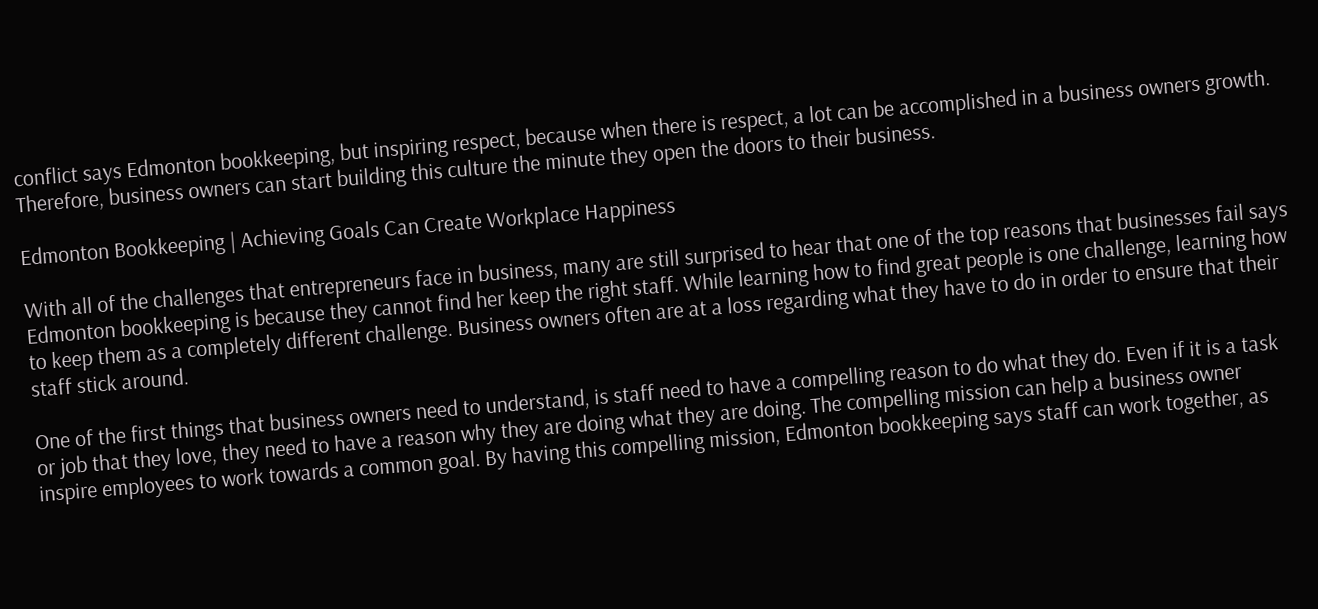conflict says Edmonton bookkeeping, but inspiring respect, because when there is respect, a lot can be accomplished in a business owners growth. Therefore, business owners can start building this culture the minute they open the doors to their business.

Edmonton Bookkeeping | Achieving Goals Can Create Workplace Happiness

With all of the challenges that entrepreneurs face in business, many are still surprised to hear that one of the top reasons that businesses fail says Edmonton bookkeeping is because they cannot find her keep the right staff. While learning how to find great people is one challenge, learning how to keep them as a completely different challenge. Business owners often are at a loss regarding what they have to do in order to ensure that their staff stick around.

One of the first things that business owners need to understand, is staff need to have a compelling reason to do what they do. Even if it is a task or job that they love, they need to have a reason why they are doing what they are doing. The compelling mission can help a business owner inspire employees to work towards a common goal. By having this compelling mission, Edmonton bookkeeping says staff can work together, as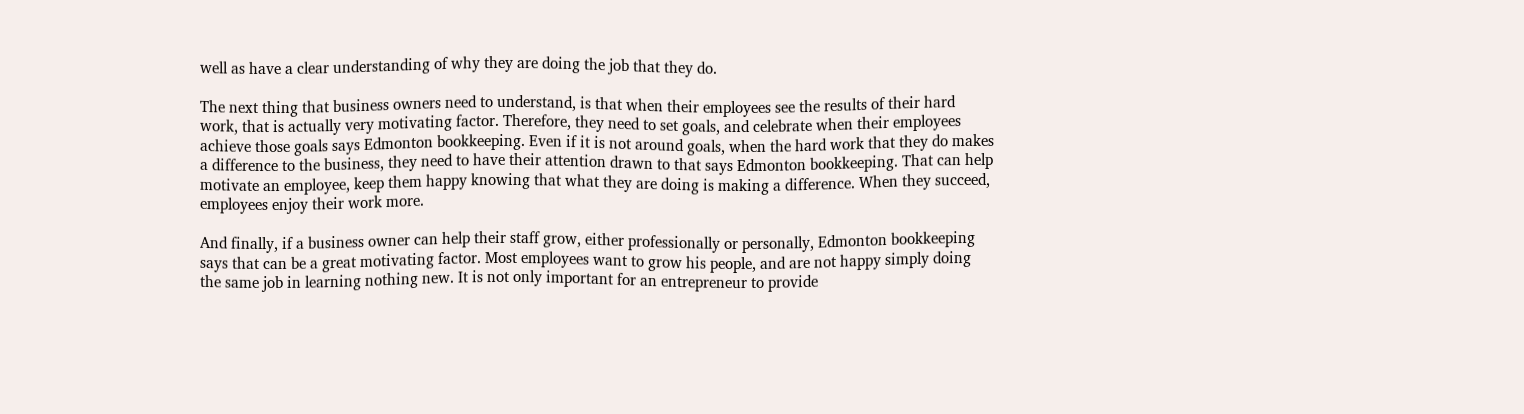well as have a clear understanding of why they are doing the job that they do.

The next thing that business owners need to understand, is that when their employees see the results of their hard work, that is actually very motivating factor. Therefore, they need to set goals, and celebrate when their employees achieve those goals says Edmonton bookkeeping. Even if it is not around goals, when the hard work that they do makes a difference to the business, they need to have their attention drawn to that says Edmonton bookkeeping. That can help motivate an employee, keep them happy knowing that what they are doing is making a difference. When they succeed, employees enjoy their work more.

And finally, if a business owner can help their staff grow, either professionally or personally, Edmonton bookkeeping says that can be a great motivating factor. Most employees want to grow his people, and are not happy simply doing the same job in learning nothing new. It is not only important for an entrepreneur to provide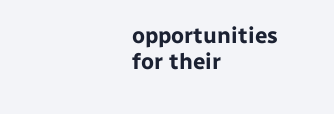opportunities for their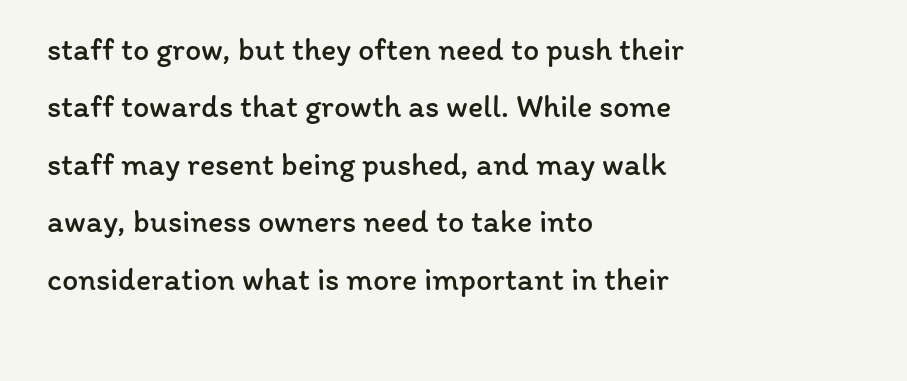staff to grow, but they often need to push their staff towards that growth as well. While some staff may resent being pushed, and may walk away, business owners need to take into consideration what is more important in their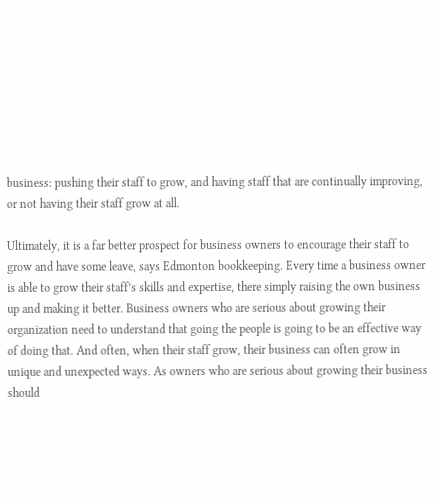business: pushing their staff to grow, and having staff that are continually improving, or not having their staff grow at all.

Ultimately, it is a far better prospect for business owners to encourage their staff to grow and have some leave, says Edmonton bookkeeping. Every time a business owner is able to grow their staff’s skills and expertise, there simply raising the own business up and making it better. Business owners who are serious about growing their organization need to understand that going the people is going to be an effective way of doing that. And often, when their staff grow, their business can often grow in unique and unexpected ways. As owners who are serious about growing their business should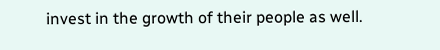invest in the growth of their people as well.